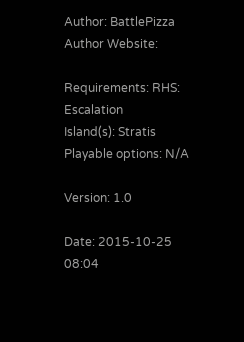Author: BattlePizza
Author Website:

Requirements: RHS: Escalation
Island(s): Stratis
Playable options: N/A

Version: 1.0

Date: 2015-10-25 08:04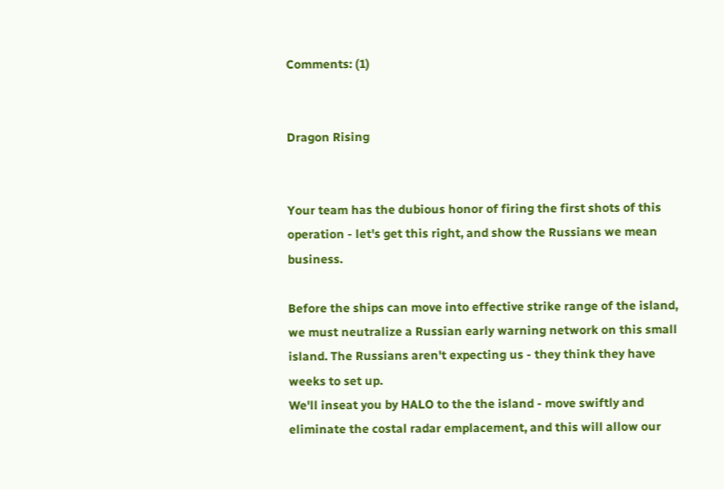Comments: (1)


Dragon Rising


Your team has the dubious honor of firing the first shots of this operation - let's get this right, and show the Russians we mean business.

Before the ships can move into effective strike range of the island, we must neutralize a Russian early warning network on this small island. The Russians aren't expecting us - they think they have weeks to set up.
We'll inseat you by HALO to the the island - move swiftly and eliminate the costal radar emplacement, and this will allow our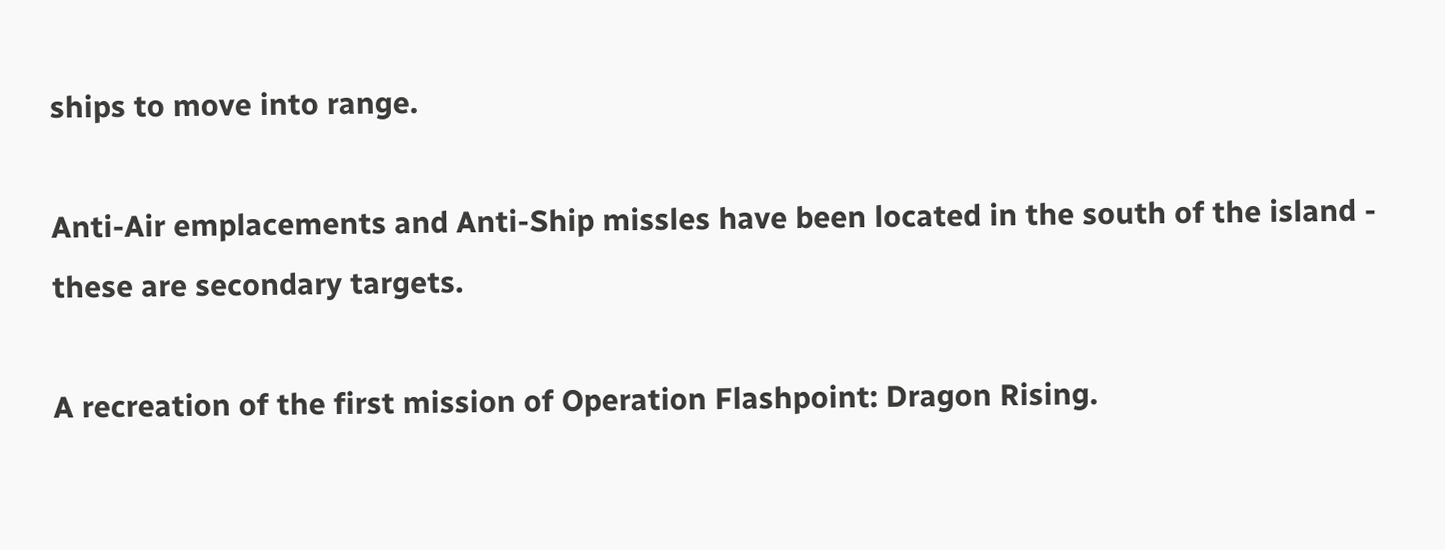ships to move into range.

Anti-Air emplacements and Anti-Ship missles have been located in the south of the island - these are secondary targets.

A recreation of the first mission of Operation Flashpoint: Dragon Rising.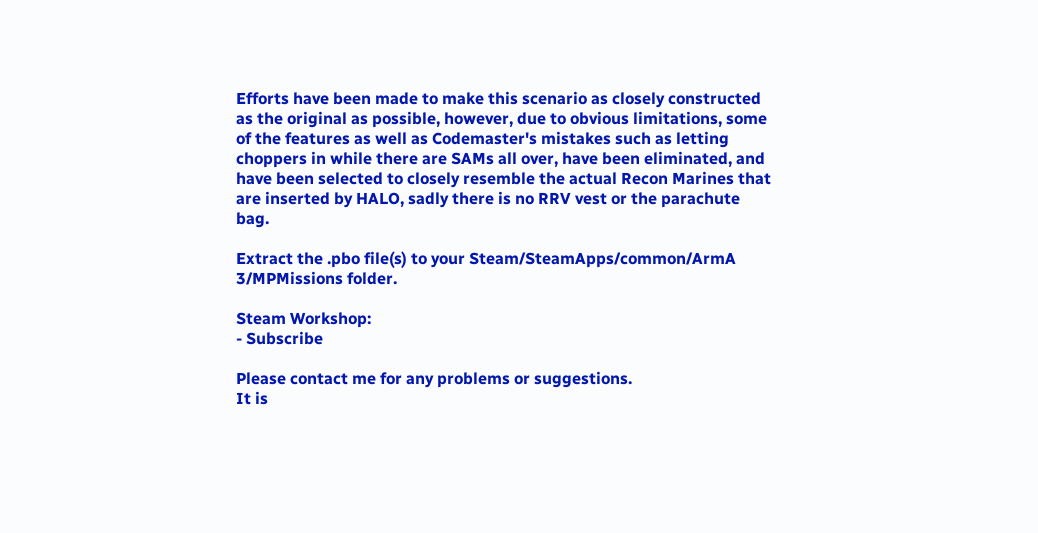Efforts have been made to make this scenario as closely constructed as the original as possible, however, due to obvious limitations, some of the features as well as Codemaster's mistakes such as letting choppers in while there are SAMs all over, have been eliminated, and have been selected to closely resemble the actual Recon Marines that are inserted by HALO, sadly there is no RRV vest or the parachute bag.

Extract the .pbo file(s) to your Steam/SteamApps/common/ArmA 3/MPMissions folder.

Steam Workshop:
- Subscribe

Please contact me for any problems or suggestions.
It is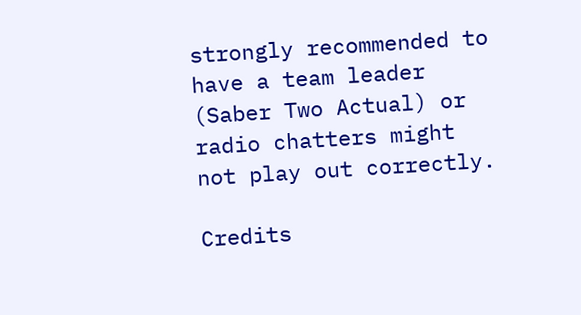strongly recommended to have a team leader (Saber Two Actual) or radio chatters might not play out correctly.

Credits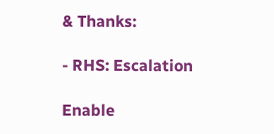& Thanks:

- RHS: Escalation

Enable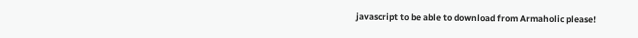javascript to be able to download from Armaholic please!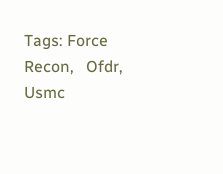Tags: Force Recon,   Ofdr,   Usmc